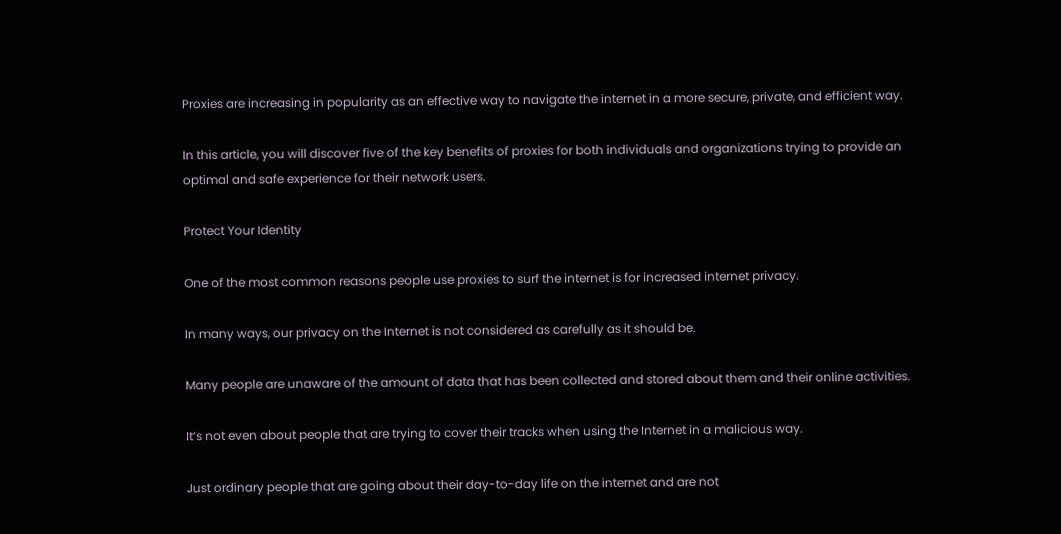Proxies are increasing in popularity as an effective way to navigate the internet in a more secure, private, and efficient way.

In this article, you will discover five of the key benefits of proxies for both individuals and organizations trying to provide an optimal and safe experience for their network users.

Protect Your Identity

One of the most common reasons people use proxies to surf the internet is for increased internet privacy.

In many ways, our privacy on the Internet is not considered as carefully as it should be.

Many people are unaware of the amount of data that has been collected and stored about them and their online activities.

It’s not even about people that are trying to cover their tracks when using the Internet in a malicious way.

Just ordinary people that are going about their day-to-day life on the internet and are not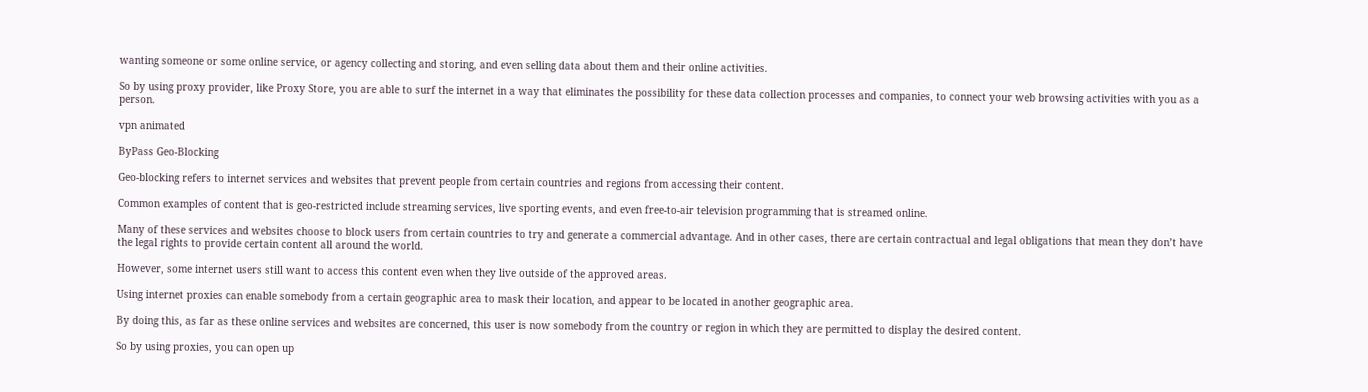wanting someone or some online service, or agency collecting and storing, and even selling data about them and their online activities.

So by using proxy provider, like Proxy Store, you are able to surf the internet in a way that eliminates the possibility for these data collection processes and companies, to connect your web browsing activities with you as a person.

vpn animated

ByPass Geo-Blocking

Geo-blocking refers to internet services and websites that prevent people from certain countries and regions from accessing their content.

Common examples of content that is geo-restricted include streaming services, live sporting events, and even free-to-air television programming that is streamed online.

Many of these services and websites choose to block users from certain countries to try and generate a commercial advantage. And in other cases, there are certain contractual and legal obligations that mean they don’t have the legal rights to provide certain content all around the world.

However, some internet users still want to access this content even when they live outside of the approved areas.

Using internet proxies can enable somebody from a certain geographic area to mask their location, and appear to be located in another geographic area.

By doing this, as far as these online services and websites are concerned, this user is now somebody from the country or region in which they are permitted to display the desired content.

So by using proxies, you can open up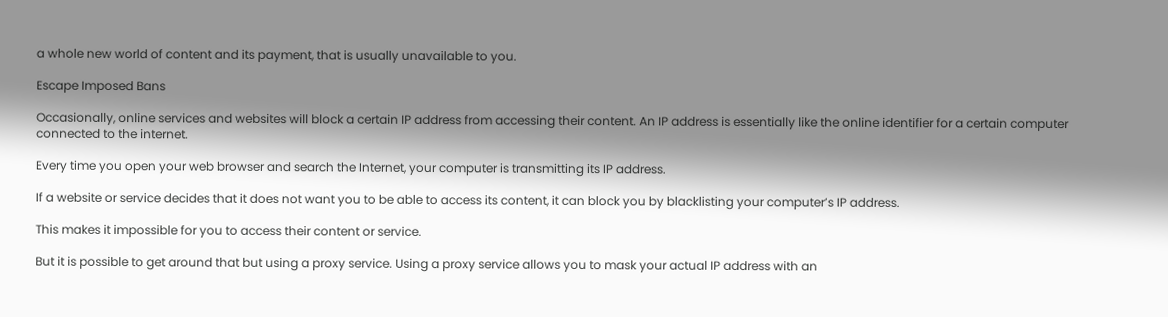a whole new world of content and its payment, that is usually unavailable to you.

Escape Imposed Bans

Occasionally, online services and websites will block a certain IP address from accessing their content. An IP address is essentially like the online identifier for a certain computer connected to the internet.

Every time you open your web browser and search the Internet, your computer is transmitting its IP address.

If a website or service decides that it does not want you to be able to access its content, it can block you by blacklisting your computer’s IP address.

This makes it impossible for you to access their content or service.

But it is possible to get around that but using a proxy service. Using a proxy service allows you to mask your actual IP address with an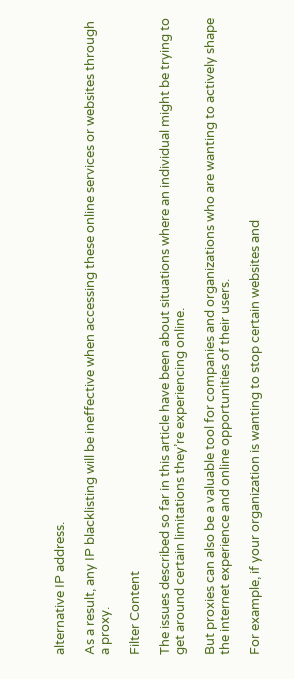alternative IP address.

As a result, any IP blacklisting will be ineffective when accessing these online services or websites through a proxy.

Filter Content

The issues described so far in this article have been about situations where an individual might be trying to get around certain limitations they’re experiencing online.

But proxies can also be a valuable tool for companies and organizations who are wanting to actively shape the internet experience and online opportunities of their users.

For example, if your organization is wanting to stop certain websites and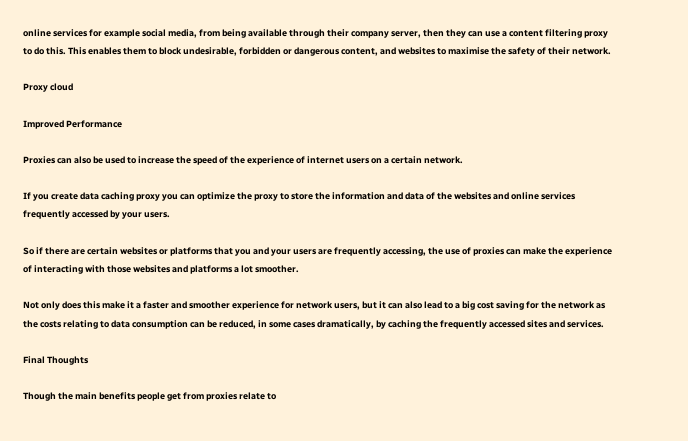online services for example social media, from being available through their company server, then they can use a content filtering proxy to do this. This enables them to block undesirable, forbidden or dangerous content, and websites to maximise the safety of their network.

Proxy cloud

Improved Performance

Proxies can also be used to increase the speed of the experience of internet users on a certain network.

If you create data caching proxy you can optimize the proxy to store the information and data of the websites and online services frequently accessed by your users.

So if there are certain websites or platforms that you and your users are frequently accessing, the use of proxies can make the experience of interacting with those websites and platforms a lot smoother.

Not only does this make it a faster and smoother experience for network users, but it can also lead to a big cost saving for the network as the costs relating to data consumption can be reduced, in some cases dramatically, by caching the frequently accessed sites and services.

Final Thoughts

Though the main benefits people get from proxies relate to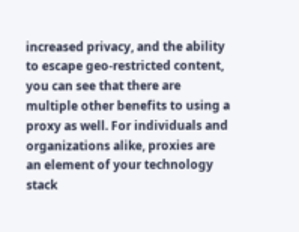increased privacy, and the ability to escape geo-restricted content, you can see that there are multiple other benefits to using a proxy as well. For individuals and organizations alike, proxies are an element of your technology stack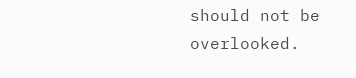should not be overlooked.